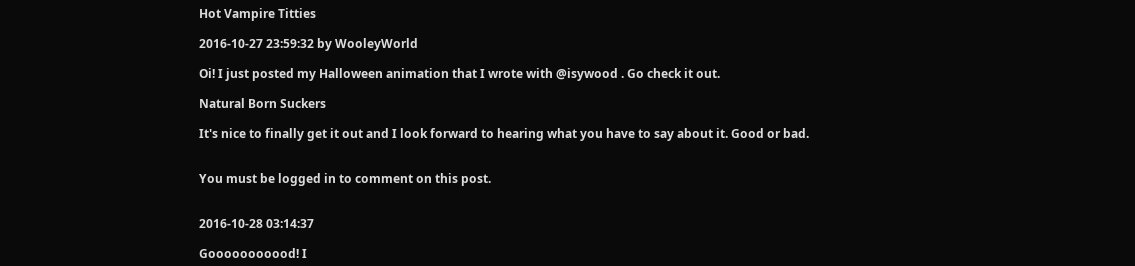Hot Vampire Titties

2016-10-27 23:59:32 by WooleyWorld

Oi! I just posted my Halloween animation that I wrote with @isywood . Go check it out.

Natural Born Suckers

It's nice to finally get it out and I look forward to hearing what you have to say about it. Good or bad.


You must be logged in to comment on this post.


2016-10-28 03:14:37

Gooooooooood! I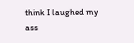think I laughed my ass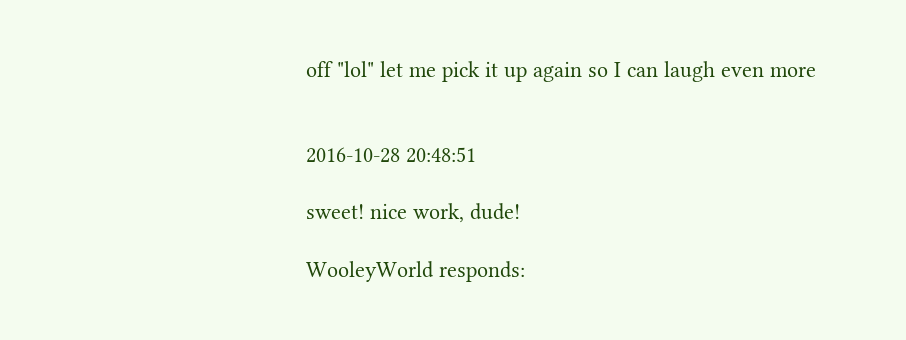off "lol" let me pick it up again so I can laugh even more


2016-10-28 20:48:51

sweet! nice work, dude!

WooleyWorld responds: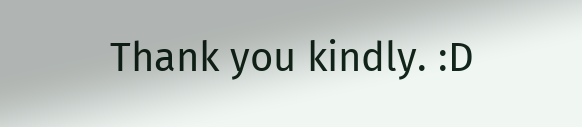Thank you kindly. :D